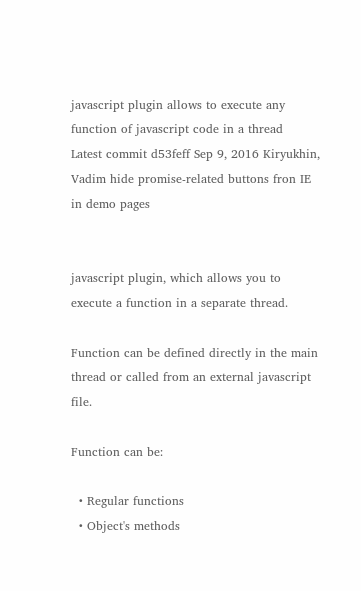javascript plugin allows to execute any function of javascript code in a thread
Latest commit d53feff Sep 9, 2016 Kiryukhin, Vadim hide promise-related buttons fron IE in demo pages


javascript plugin, which allows you to execute a function in a separate thread.

Function can be defined directly in the main thread or called from an external javascript file.

Function can be:

  • Regular functions
  • Object's methods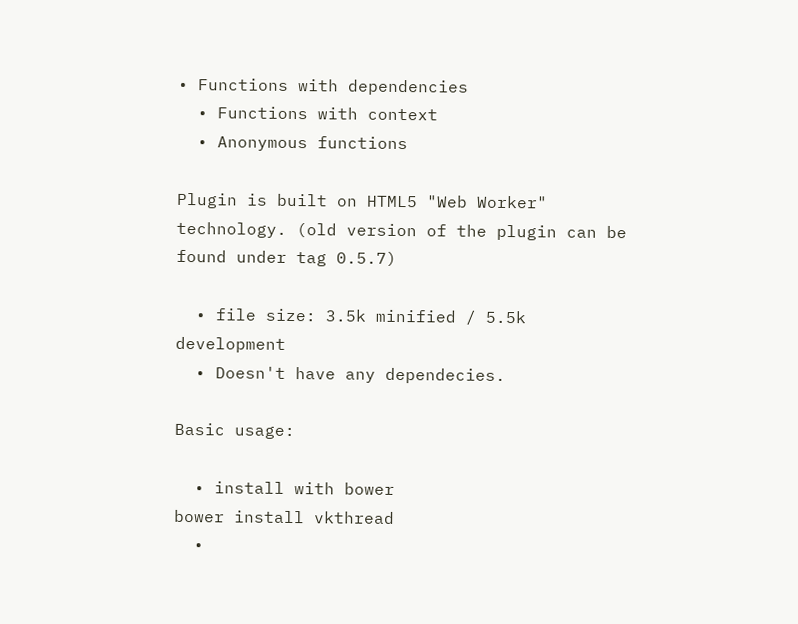• Functions with dependencies
  • Functions with context
  • Anonymous functions

Plugin is built on HTML5 "Web Worker" technology. (old version of the plugin can be found under tag 0.5.7)

  • file size: 3.5k minified / 5.5k development
  • Doesn't have any dependecies.

Basic usage:

  • install with bower
bower install vkthread
  •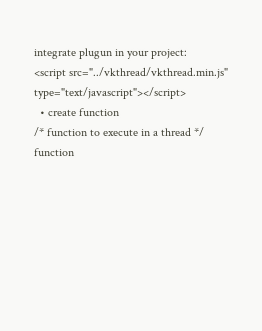integrate plugun in your project:
<script src="../vkthread/vkthread.min.js" type="text/javascript"></script>
  • create function
/* function to execute in a thread */
function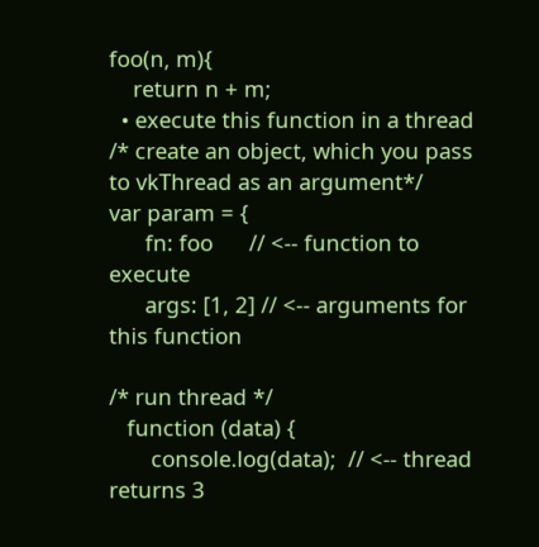foo(n, m){
    return n + m;
  • execute this function in a thread
/* create an object, which you pass to vkThread as an argument*/
var param = {
      fn: foo      // <-- function to execute
      args: [1, 2] // <-- arguments for this function

/* run thread */
   function (data) {
       console.log(data);  // <-- thread returns 3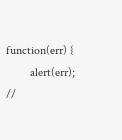function(err) {
        alert(err);  //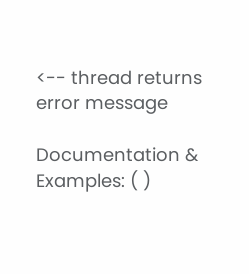<-- thread returns error message

Documentation & Examples: ( )